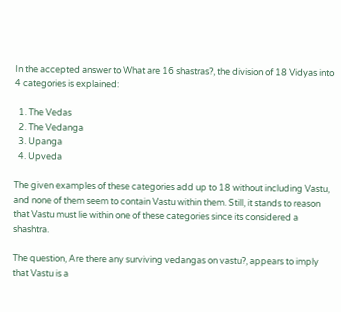In the accepted answer to What are 16 shastras?, the division of 18 Vidyas into 4 categories is explained:

  1. The Vedas
  2. The Vedanga
  3. Upanga
  4. Upveda

The given examples of these categories add up to 18 without including Vastu, and none of them seem to contain Vastu within them. Still, it stands to reason that Vastu must lie within one of these categories since its considered a shashtra.

The question, Are there any surviving vedangas on vastu?, appears to imply that Vastu is a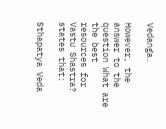Vedanga.

However, the answer to the question What are the best resources for Vastu Shastra? states that:

Sthapatya Veda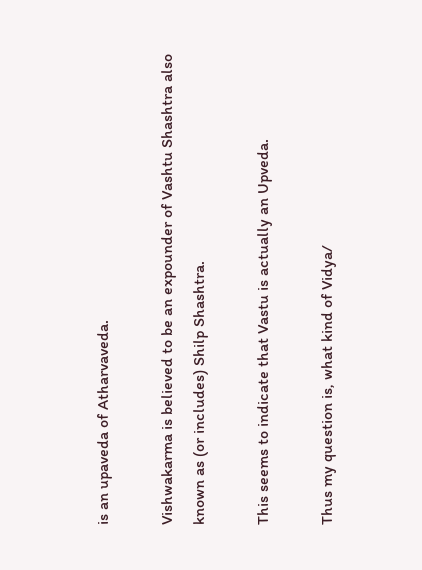is an upaveda of Atharvaveda.

Vishwakarma is believed to be an expounder of Vashtu Shashtra also known as (or includes) Shilp Shashtra.

This seems to indicate that Vastu is actually an Upveda.

Thus my question is, what kind of Vidya/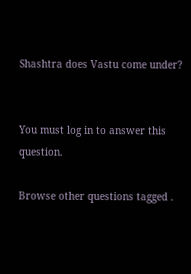Shashtra does Vastu come under?


You must log in to answer this question.

Browse other questions tagged .